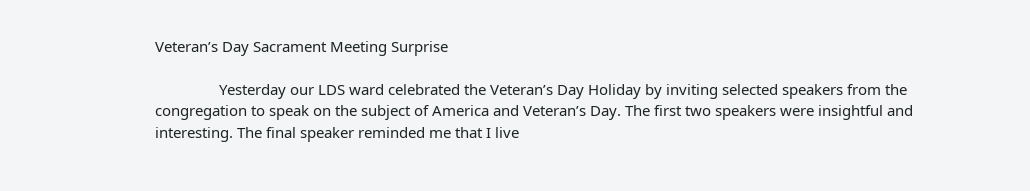Veteran’s Day Sacrament Meeting Surprise

                Yesterday our LDS ward celebrated the Veteran’s Day Holiday by inviting selected speakers from the congregation to speak on the subject of America and Veteran’s Day. The first two speakers were insightful and interesting. The final speaker reminded me that I live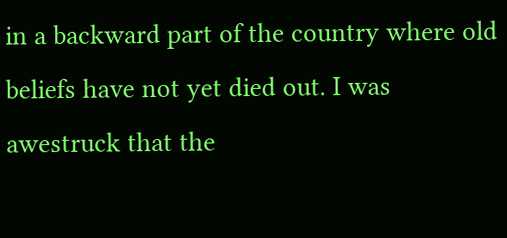in a backward part of the country where old beliefs have not yet died out. I was awestruck that the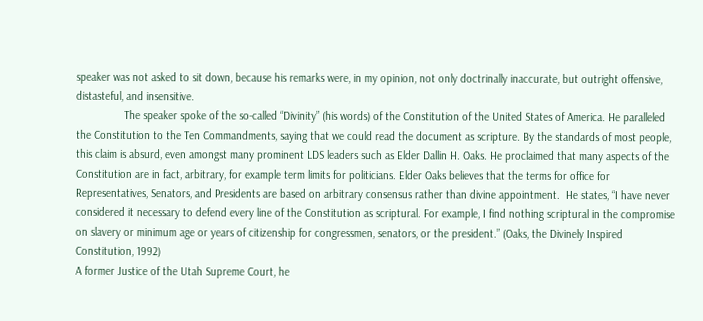speaker was not asked to sit down, because his remarks were, in my opinion, not only doctrinally inaccurate, but outright offensive, distasteful, and insensitive.
                The speaker spoke of the so-called “Divinity” (his words) of the Constitution of the United States of America. He paralleled the Constitution to the Ten Commandments, saying that we could read the document as scripture. By the standards of most people, this claim is absurd, even amongst many prominent LDS leaders such as Elder Dallin H. Oaks. He proclaimed that many aspects of the Constitution are in fact, arbitrary, for example term limits for politicians. Elder Oaks believes that the terms for office for Representatives, Senators, and Presidents are based on arbitrary consensus rather than divine appointment.  He states, “I have never considered it necessary to defend every line of the Constitution as scriptural. For example, I find nothing scriptural in the compromise on slavery or minimum age or years of citizenship for congressmen, senators, or the president.” (Oaks, the Divinely Inspired Constitution, 1992)
A former Justice of the Utah Supreme Court, he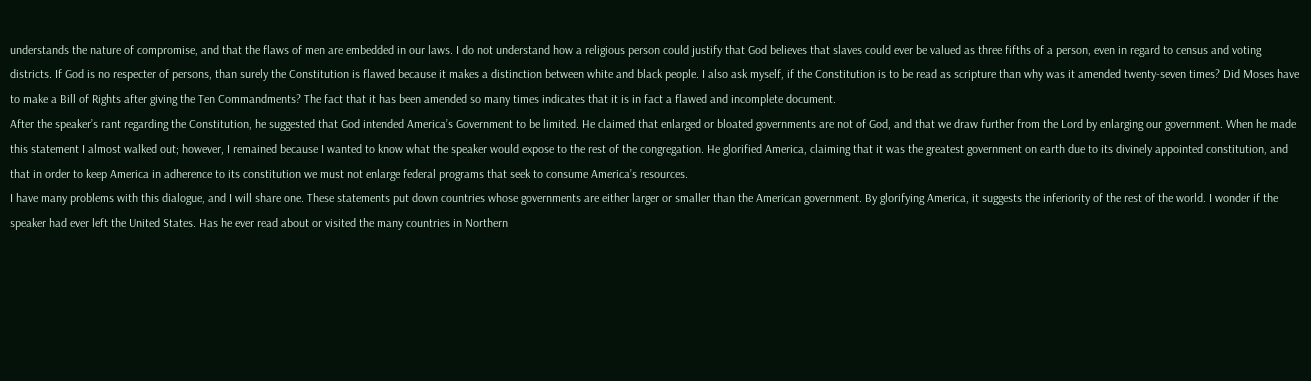understands the nature of compromise, and that the flaws of men are embedded in our laws. I do not understand how a religious person could justify that God believes that slaves could ever be valued as three fifths of a person, even in regard to census and voting districts. If God is no respecter of persons, than surely the Constitution is flawed because it makes a distinction between white and black people. I also ask myself, if the Constitution is to be read as scripture than why was it amended twenty-seven times? Did Moses have to make a Bill of Rights after giving the Ten Commandments? The fact that it has been amended so many times indicates that it is in fact a flawed and incomplete document.
After the speaker’s rant regarding the Constitution, he suggested that God intended America’s Government to be limited. He claimed that enlarged or bloated governments are not of God, and that we draw further from the Lord by enlarging our government. When he made this statement I almost walked out; however, I remained because I wanted to know what the speaker would expose to the rest of the congregation. He glorified America, claiming that it was the greatest government on earth due to its divinely appointed constitution, and that in order to keep America in adherence to its constitution we must not enlarge federal programs that seek to consume America’s resources.
I have many problems with this dialogue, and I will share one. These statements put down countries whose governments are either larger or smaller than the American government. By glorifying America, it suggests the inferiority of the rest of the world. I wonder if the speaker had ever left the United States. Has he ever read about or visited the many countries in Northern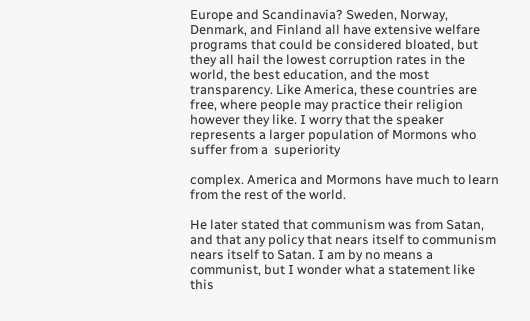Europe and Scandinavia? Sweden, Norway, Denmark, and Finland all have extensive welfare programs that could be considered bloated, but they all hail the lowest corruption rates in the world, the best education, and the most transparency. Like America, these countries are free, where people may practice their religion however they like. I worry that the speaker represents a larger population of Mormons who suffer from a  superiority

complex. America and Mormons have much to learn from the rest of the world.

He later stated that communism was from Satan, and that any policy that nears itself to communism  nears itself to Satan. I am by no means a communist, but I wonder what a statement like this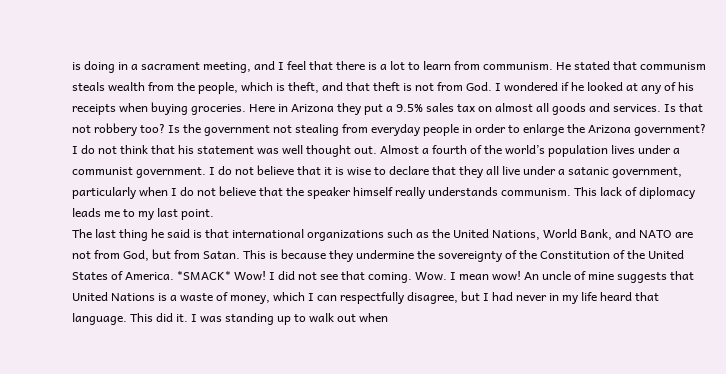is doing in a sacrament meeting, and I feel that there is a lot to learn from communism. He stated that communism steals wealth from the people, which is theft, and that theft is not from God. I wondered if he looked at any of his receipts when buying groceries. Here in Arizona they put a 9.5% sales tax on almost all goods and services. Is that not robbery too? Is the government not stealing from everyday people in order to enlarge the Arizona government? I do not think that his statement was well thought out. Almost a fourth of the world’s population lives under a communist government. I do not believe that it is wise to declare that they all live under a satanic government, particularly when I do not believe that the speaker himself really understands communism. This lack of diplomacy leads me to my last point.
The last thing he said is that international organizations such as the United Nations, World Bank, and NATO are not from God, but from Satan. This is because they undermine the sovereignty of the Constitution of the United States of America. *SMACK* Wow! I did not see that coming. Wow. I mean wow! An uncle of mine suggests that United Nations is a waste of money, which I can respectfully disagree, but I had never in my life heard that language. This did it. I was standing up to walk out when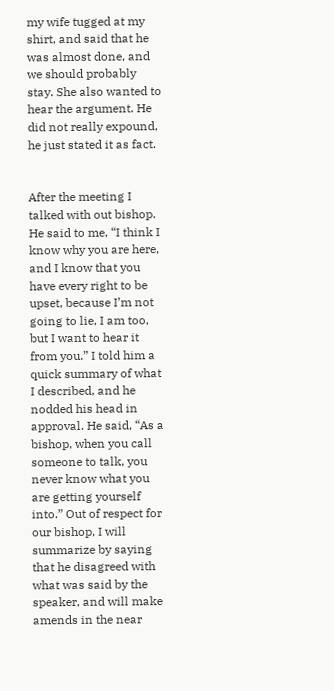my wife tugged at my shirt, and said that he was almost done, and we should probably stay. She also wanted to hear the argument. He did not really expound, he just stated it as fact.


After the meeting I talked with out bishop. He said to me, “I think I know why you are here, and I know that you have every right to be upset, because I’m not going to lie, I am too, but I want to hear it from you.” I told him a quick summary of what I described, and he nodded his head in approval. He said, “As a bishop, when you call someone to talk, you never know what you are getting yourself into.” Out of respect for our bishop, I will summarize by saying that he disagreed with what was said by the speaker, and will make amends in the near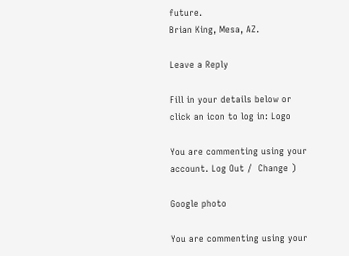future.
Brian King, Mesa, AZ.

Leave a Reply

Fill in your details below or click an icon to log in: Logo

You are commenting using your account. Log Out /  Change )

Google photo

You are commenting using your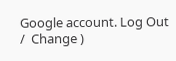Google account. Log Out /  Change )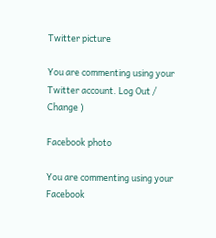Twitter picture

You are commenting using your Twitter account. Log Out /  Change )

Facebook photo

You are commenting using your Facebook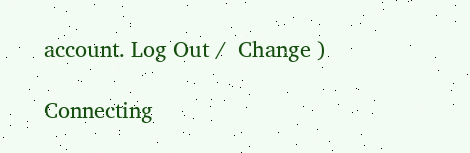account. Log Out /  Change )

Connecting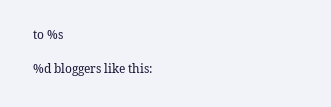to %s

%d bloggers like this: